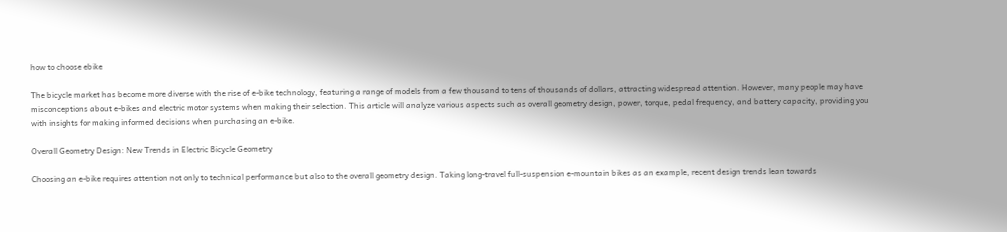how to choose ebike

The bicycle market has become more diverse with the rise of e-bike technology, featuring a range of models from a few thousand to tens of thousands of dollars, attracting widespread attention. However, many people may have misconceptions about e-bikes and electric motor systems when making their selection. This article will analyze various aspects such as overall geometry design, power, torque, pedal frequency, and battery capacity, providing you with insights for making informed decisions when purchasing an e-bike.

Overall Geometry Design: New Trends in Electric Bicycle Geometry

Choosing an e-bike requires attention not only to technical performance but also to the overall geometry design. Taking long-travel full-suspension e-mountain bikes as an example, recent design trends lean towards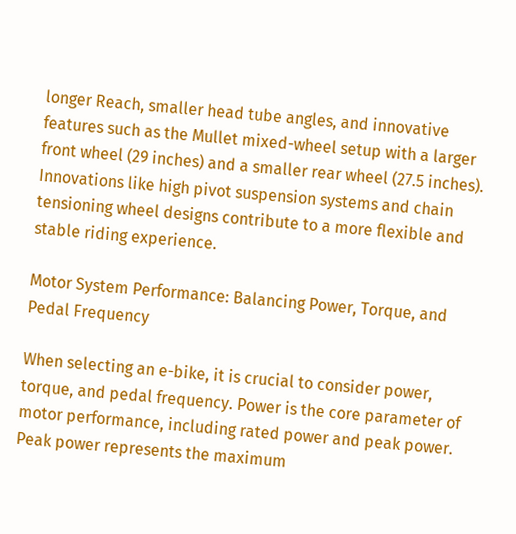longer Reach, smaller head tube angles, and innovative features such as the Mullet mixed-wheel setup with a larger front wheel (29 inches) and a smaller rear wheel (27.5 inches). Innovations like high pivot suspension systems and chain tensioning wheel designs contribute to a more flexible and stable riding experience.

Motor System Performance: Balancing Power, Torque, and Pedal Frequency

When selecting an e-bike, it is crucial to consider power, torque, and pedal frequency. Power is the core parameter of motor performance, including rated power and peak power. Peak power represents the maximum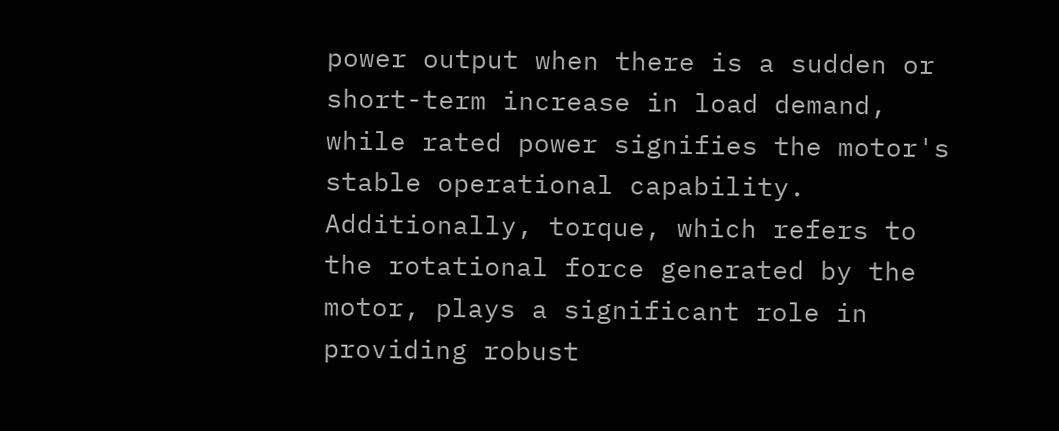power output when there is a sudden or short-term increase in load demand, while rated power signifies the motor's stable operational capability. Additionally, torque, which refers to the rotational force generated by the motor, plays a significant role in providing robust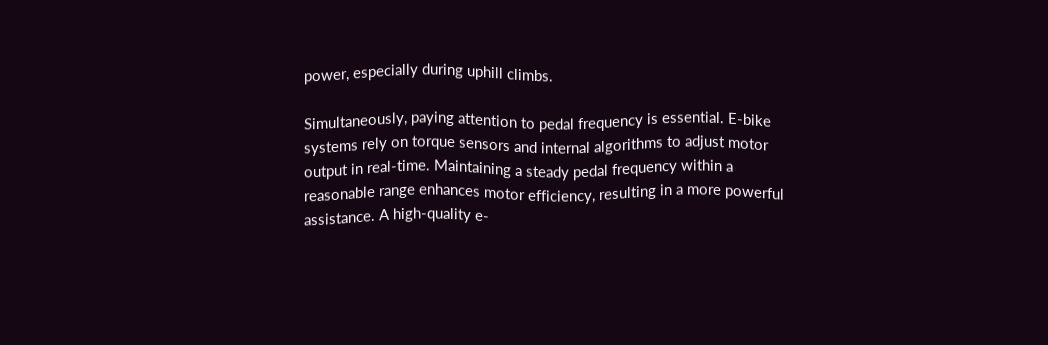power, especially during uphill climbs.

Simultaneously, paying attention to pedal frequency is essential. E-bike systems rely on torque sensors and internal algorithms to adjust motor output in real-time. Maintaining a steady pedal frequency within a reasonable range enhances motor efficiency, resulting in a more powerful assistance. A high-quality e-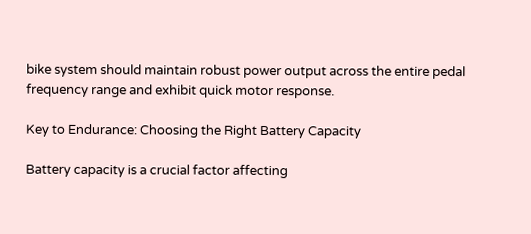bike system should maintain robust power output across the entire pedal frequency range and exhibit quick motor response.

Key to Endurance: Choosing the Right Battery Capacity

Battery capacity is a crucial factor affecting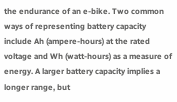the endurance of an e-bike. Two common ways of representing battery capacity include Ah (ampere-hours) at the rated voltage and Wh (watt-hours) as a measure of energy. A larger battery capacity implies a longer range, but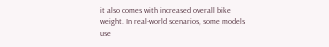it also comes with increased overall bike weight. In real-world scenarios, some models use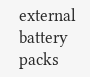external battery packs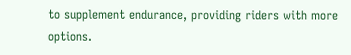to supplement endurance, providing riders with more options.